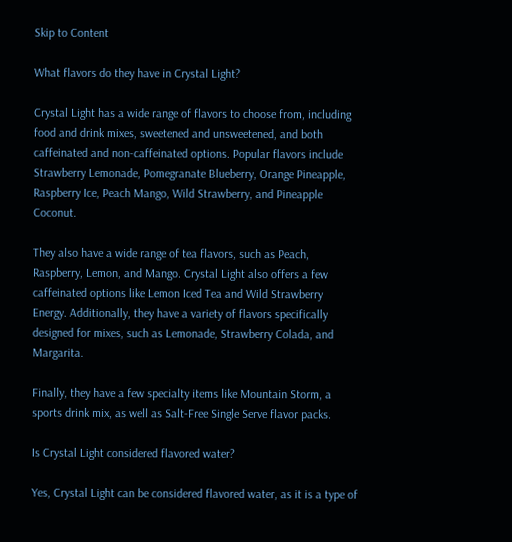Skip to Content

What flavors do they have in Crystal Light?

Crystal Light has a wide range of flavors to choose from, including food and drink mixes, sweetened and unsweetened, and both caffeinated and non-caffeinated options. Popular flavors include Strawberry Lemonade, Pomegranate Blueberry, Orange Pineapple, Raspberry Ice, Peach Mango, Wild Strawberry, and Pineapple Coconut.

They also have a wide range of tea flavors, such as Peach, Raspberry, Lemon, and Mango. Crystal Light also offers a few caffeinated options like Lemon Iced Tea and Wild Strawberry Energy. Additionally, they have a variety of flavors specifically designed for mixes, such as Lemonade, Strawberry Colada, and Margarita.

Finally, they have a few specialty items like Mountain Storm, a sports drink mix, as well as Salt-Free Single Serve flavor packs.

Is Crystal Light considered flavored water?

Yes, Crystal Light can be considered flavored water, as it is a type of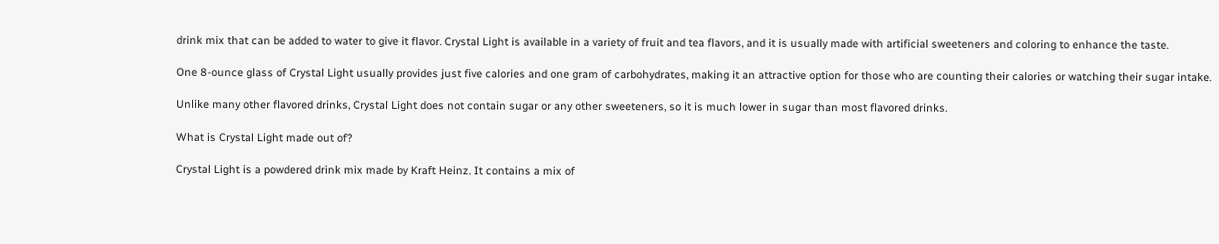drink mix that can be added to water to give it flavor. Crystal Light is available in a variety of fruit and tea flavors, and it is usually made with artificial sweeteners and coloring to enhance the taste.

One 8-ounce glass of Crystal Light usually provides just five calories and one gram of carbohydrates, making it an attractive option for those who are counting their calories or watching their sugar intake.

Unlike many other flavored drinks, Crystal Light does not contain sugar or any other sweeteners, so it is much lower in sugar than most flavored drinks.

What is Crystal Light made out of?

Crystal Light is a powdered drink mix made by Kraft Heinz. It contains a mix of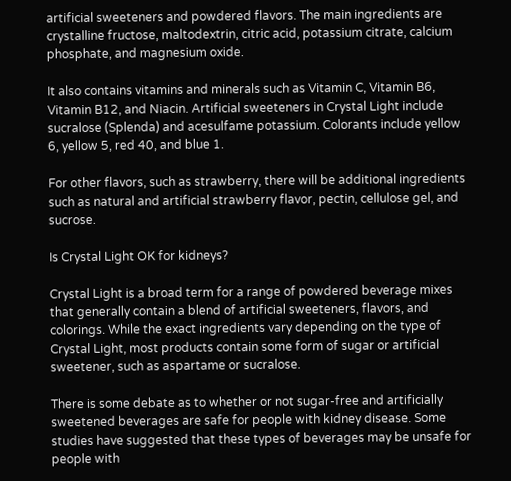artificial sweeteners and powdered flavors. The main ingredients are crystalline fructose, maltodextrin, citric acid, potassium citrate, calcium phosphate, and magnesium oxide.

It also contains vitamins and minerals such as Vitamin C, Vitamin B6, Vitamin B12, and Niacin. Artificial sweeteners in Crystal Light include sucralose (Splenda) and acesulfame potassium. Colorants include yellow 6, yellow 5, red 40, and blue 1.

For other flavors, such as strawberry, there will be additional ingredients such as natural and artificial strawberry flavor, pectin, cellulose gel, and sucrose.

Is Crystal Light OK for kidneys?

Crystal Light is a broad term for a range of powdered beverage mixes that generally contain a blend of artificial sweeteners, flavors, and colorings. While the exact ingredients vary depending on the type of Crystal Light, most products contain some form of sugar or artificial sweetener, such as aspartame or sucralose.

There is some debate as to whether or not sugar-free and artificially sweetened beverages are safe for people with kidney disease. Some studies have suggested that these types of beverages may be unsafe for people with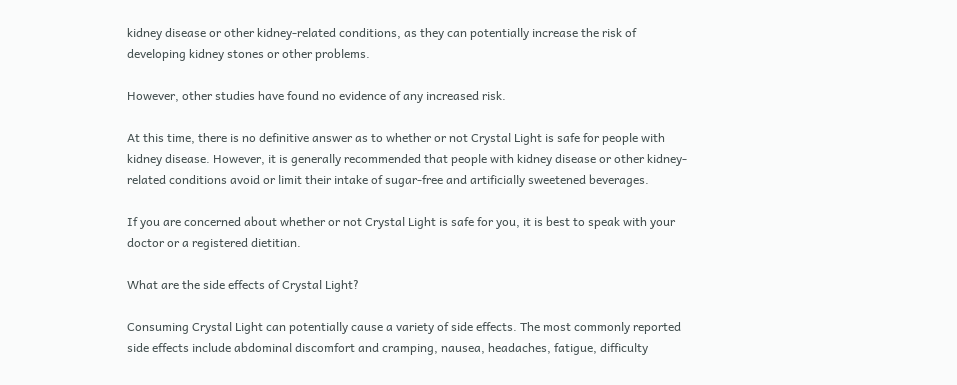kidney disease or other kidney-related conditions, as they can potentially increase the risk of developing kidney stones or other problems.

However, other studies have found no evidence of any increased risk.

At this time, there is no definitive answer as to whether or not Crystal Light is safe for people with kidney disease. However, it is generally recommended that people with kidney disease or other kidney-related conditions avoid or limit their intake of sugar-free and artificially sweetened beverages.

If you are concerned about whether or not Crystal Light is safe for you, it is best to speak with your doctor or a registered dietitian.

What are the side effects of Crystal Light?

Consuming Crystal Light can potentially cause a variety of side effects. The most commonly reported side effects include abdominal discomfort and cramping, nausea, headaches, fatigue, difficulty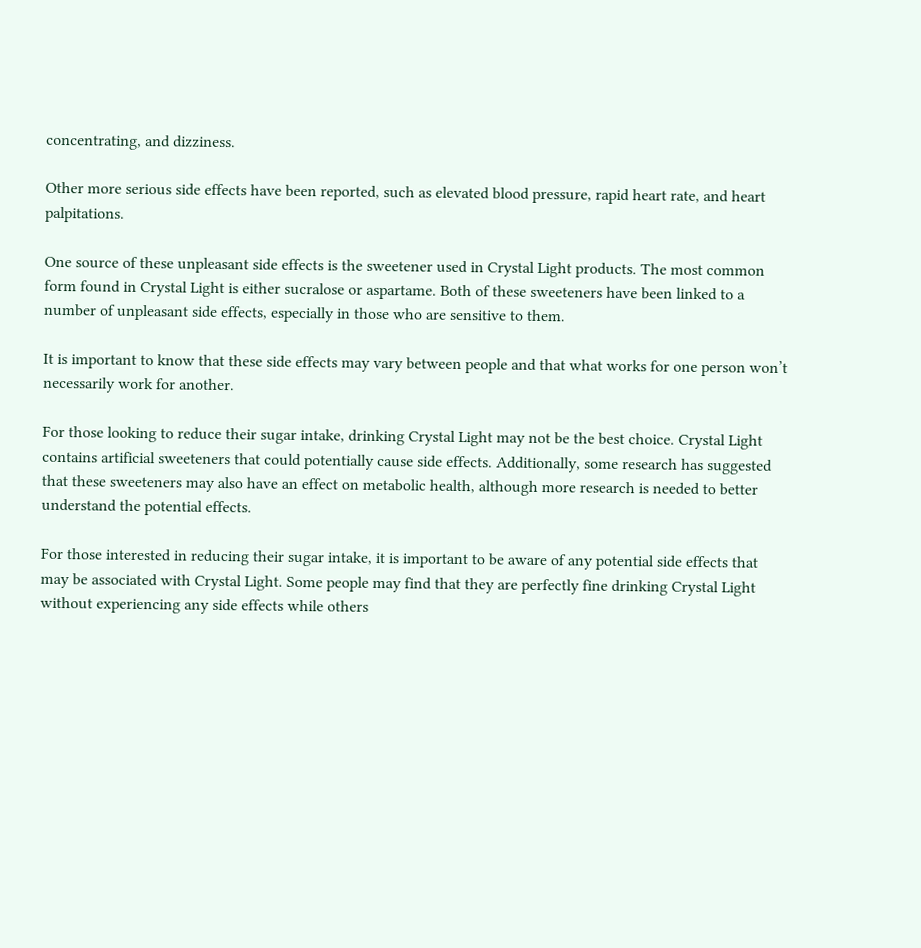concentrating, and dizziness.

Other more serious side effects have been reported, such as elevated blood pressure, rapid heart rate, and heart palpitations.

One source of these unpleasant side effects is the sweetener used in Crystal Light products. The most common form found in Crystal Light is either sucralose or aspartame. Both of these sweeteners have been linked to a number of unpleasant side effects, especially in those who are sensitive to them.

It is important to know that these side effects may vary between people and that what works for one person won’t necessarily work for another.

For those looking to reduce their sugar intake, drinking Crystal Light may not be the best choice. Crystal Light contains artificial sweeteners that could potentially cause side effects. Additionally, some research has suggested that these sweeteners may also have an effect on metabolic health, although more research is needed to better understand the potential effects.

For those interested in reducing their sugar intake, it is important to be aware of any potential side effects that may be associated with Crystal Light. Some people may find that they are perfectly fine drinking Crystal Light without experiencing any side effects while others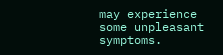may experience some unpleasant symptoms.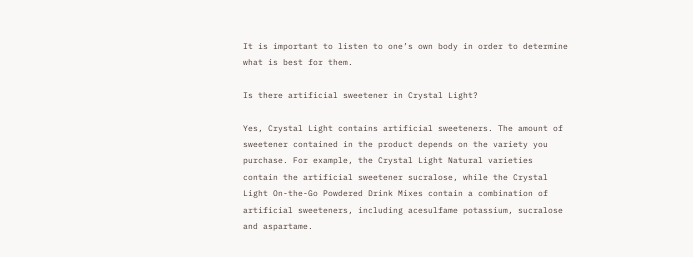It is important to listen to one’s own body in order to determine what is best for them.

Is there artificial sweetener in Crystal Light?

Yes, Crystal Light contains artificial sweeteners. The amount of sweetener contained in the product depends on the variety you purchase. For example, the Crystal Light Natural varieties contain the artificial sweetener sucralose, while the Crystal Light On-the-Go Powdered Drink Mixes contain a combination of artificial sweeteners, including acesulfame potassium, sucralose and aspartame.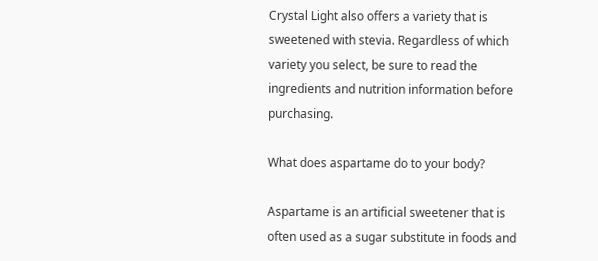Crystal Light also offers a variety that is sweetened with stevia. Regardless of which variety you select, be sure to read the ingredients and nutrition information before purchasing.

What does aspartame do to your body?

Aspartame is an artificial sweetener that is often used as a sugar substitute in foods and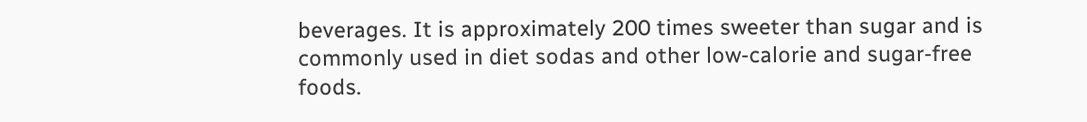beverages. It is approximately 200 times sweeter than sugar and is commonly used in diet sodas and other low-calorie and sugar-free foods.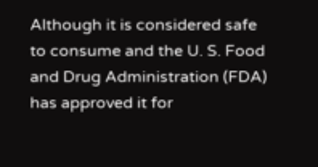Although it is considered safe to consume and the U. S. Food and Drug Administration (FDA) has approved it for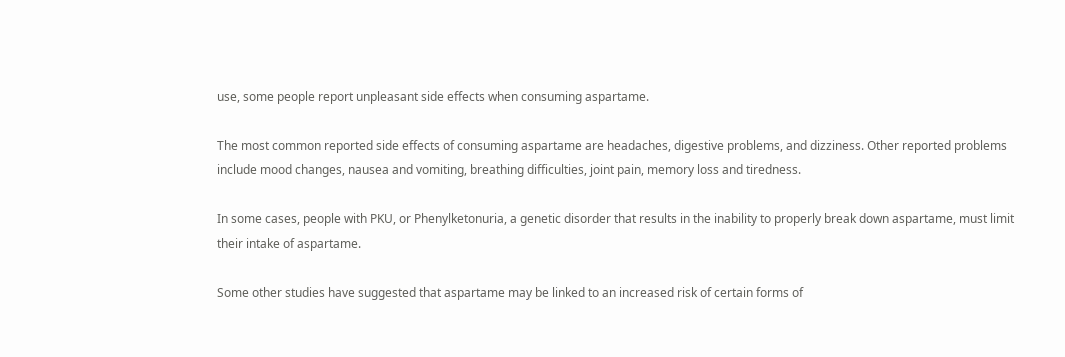use, some people report unpleasant side effects when consuming aspartame.

The most common reported side effects of consuming aspartame are headaches, digestive problems, and dizziness. Other reported problems include mood changes, nausea and vomiting, breathing difficulties, joint pain, memory loss and tiredness.

In some cases, people with PKU, or Phenylketonuria, a genetic disorder that results in the inability to properly break down aspartame, must limit their intake of aspartame.

Some other studies have suggested that aspartame may be linked to an increased risk of certain forms of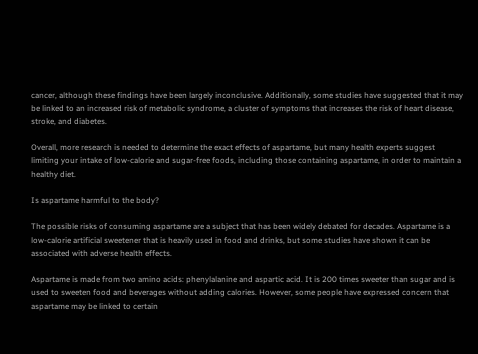cancer, although these findings have been largely inconclusive. Additionally, some studies have suggested that it may be linked to an increased risk of metabolic syndrome, a cluster of symptoms that increases the risk of heart disease, stroke, and diabetes.

Overall, more research is needed to determine the exact effects of aspartame, but many health experts suggest limiting your intake of low-calorie and sugar-free foods, including those containing aspartame, in order to maintain a healthy diet.

Is aspartame harmful to the body?

The possible risks of consuming aspartame are a subject that has been widely debated for decades. Aspartame is a low-calorie artificial sweetener that is heavily used in food and drinks, but some studies have shown it can be associated with adverse health effects.

Aspartame is made from two amino acids: phenylalanine and aspartic acid. It is 200 times sweeter than sugar and is used to sweeten food and beverages without adding calories. However, some people have expressed concern that aspartame may be linked to certain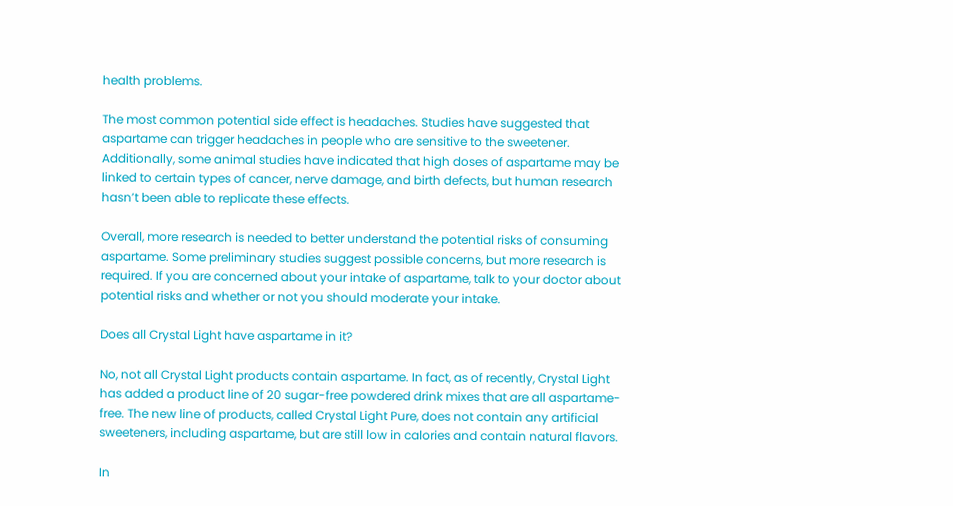health problems.

The most common potential side effect is headaches. Studies have suggested that aspartame can trigger headaches in people who are sensitive to the sweetener. Additionally, some animal studies have indicated that high doses of aspartame may be linked to certain types of cancer, nerve damage, and birth defects, but human research hasn’t been able to replicate these effects.

Overall, more research is needed to better understand the potential risks of consuming aspartame. Some preliminary studies suggest possible concerns, but more research is required. If you are concerned about your intake of aspartame, talk to your doctor about potential risks and whether or not you should moderate your intake.

Does all Crystal Light have aspartame in it?

No, not all Crystal Light products contain aspartame. In fact, as of recently, Crystal Light has added a product line of 20 sugar-free powdered drink mixes that are all aspartame-free. The new line of products, called Crystal Light Pure, does not contain any artificial sweeteners, including aspartame, but are still low in calories and contain natural flavors.

In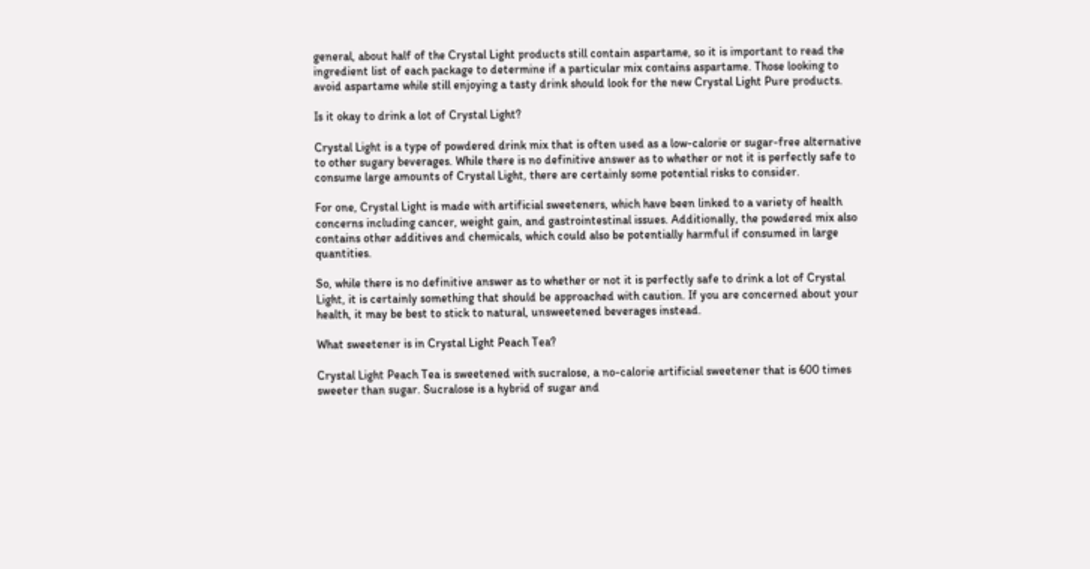general, about half of the Crystal Light products still contain aspartame, so it is important to read the ingredient list of each package to determine if a particular mix contains aspartame. Those looking to avoid aspartame while still enjoying a tasty drink should look for the new Crystal Light Pure products.

Is it okay to drink a lot of Crystal Light?

Crystal Light is a type of powdered drink mix that is often used as a low-calorie or sugar-free alternative to other sugary beverages. While there is no definitive answer as to whether or not it is perfectly safe to consume large amounts of Crystal Light, there are certainly some potential risks to consider.

For one, Crystal Light is made with artificial sweeteners, which have been linked to a variety of health concerns including cancer, weight gain, and gastrointestinal issues. Additionally, the powdered mix also contains other additives and chemicals, which could also be potentially harmful if consumed in large quantities.

So, while there is no definitive answer as to whether or not it is perfectly safe to drink a lot of Crystal Light, it is certainly something that should be approached with caution. If you are concerned about your health, it may be best to stick to natural, unsweetened beverages instead.

What sweetener is in Crystal Light Peach Tea?

Crystal Light Peach Tea is sweetened with sucralose, a no-calorie artificial sweetener that is 600 times sweeter than sugar. Sucralose is a hybrid of sugar and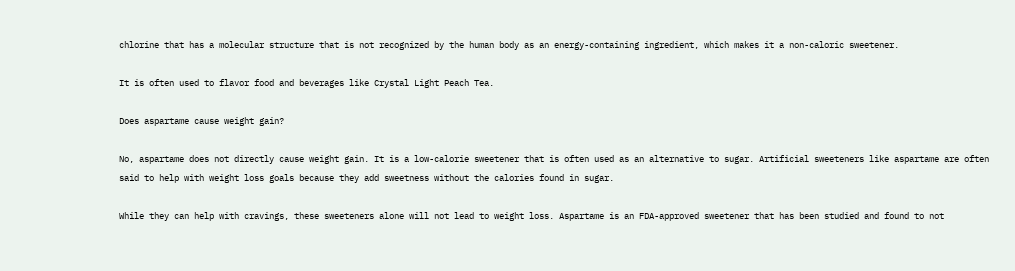chlorine that has a molecular structure that is not recognized by the human body as an energy-containing ingredient, which makes it a non-caloric sweetener.

It is often used to flavor food and beverages like Crystal Light Peach Tea.

Does aspartame cause weight gain?

No, aspartame does not directly cause weight gain. It is a low-calorie sweetener that is often used as an alternative to sugar. Artificial sweeteners like aspartame are often said to help with weight loss goals because they add sweetness without the calories found in sugar.

While they can help with cravings, these sweeteners alone will not lead to weight loss. Aspartame is an FDA-approved sweetener that has been studied and found to not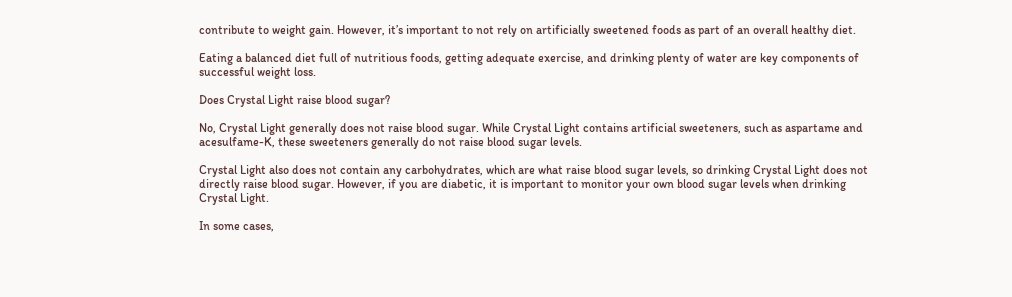contribute to weight gain. However, it’s important to not rely on artificially sweetened foods as part of an overall healthy diet.

Eating a balanced diet full of nutritious foods, getting adequate exercise, and drinking plenty of water are key components of successful weight loss.

Does Crystal Light raise blood sugar?

No, Crystal Light generally does not raise blood sugar. While Crystal Light contains artificial sweeteners, such as aspartame and acesulfame-K, these sweeteners generally do not raise blood sugar levels.

Crystal Light also does not contain any carbohydrates, which are what raise blood sugar levels, so drinking Crystal Light does not directly raise blood sugar. However, if you are diabetic, it is important to monitor your own blood sugar levels when drinking Crystal Light.

In some cases,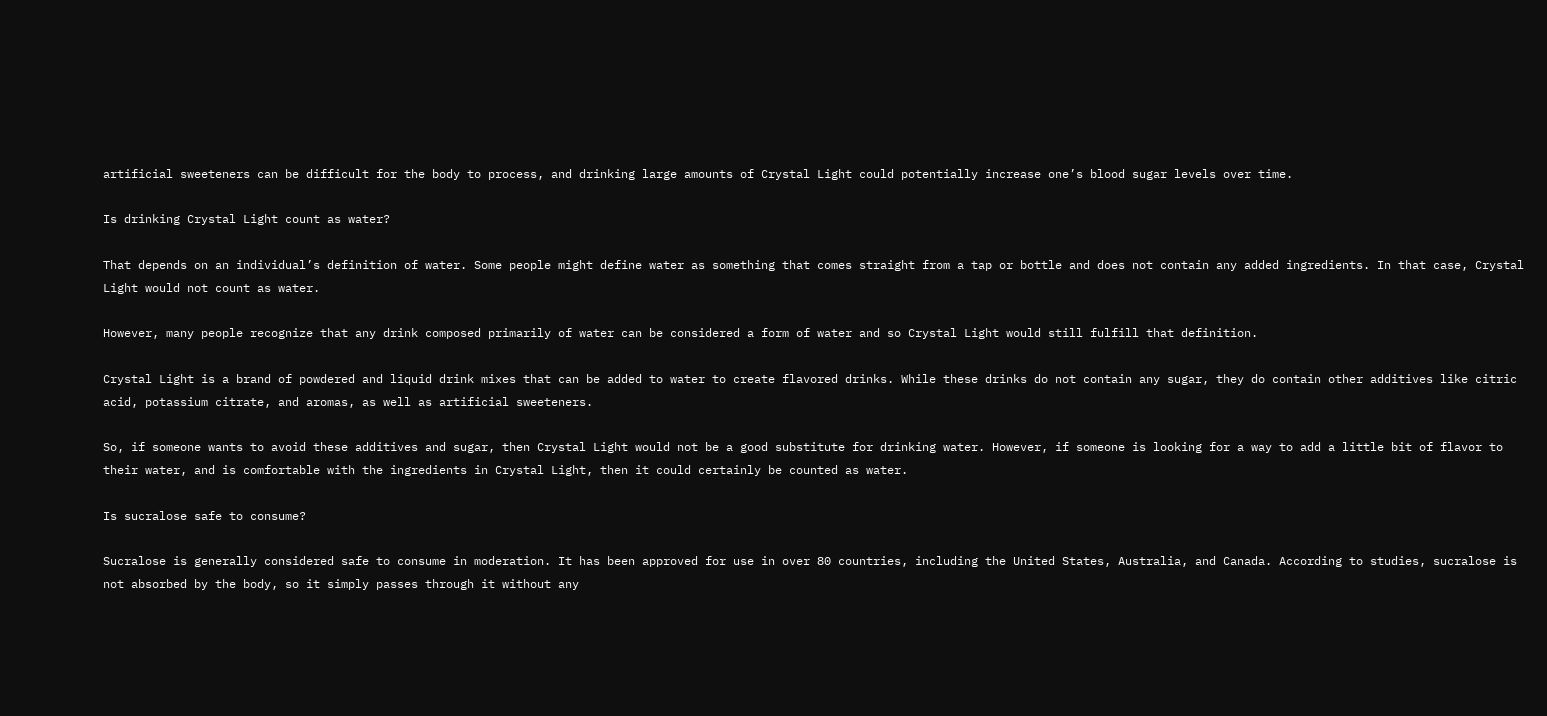artificial sweeteners can be difficult for the body to process, and drinking large amounts of Crystal Light could potentially increase one’s blood sugar levels over time.

Is drinking Crystal Light count as water?

That depends on an individual’s definition of water. Some people might define water as something that comes straight from a tap or bottle and does not contain any added ingredients. In that case, Crystal Light would not count as water.

However, many people recognize that any drink composed primarily of water can be considered a form of water and so Crystal Light would still fulfill that definition.

Crystal Light is a brand of powdered and liquid drink mixes that can be added to water to create flavored drinks. While these drinks do not contain any sugar, they do contain other additives like citric acid, potassium citrate, and aromas, as well as artificial sweeteners.

So, if someone wants to avoid these additives and sugar, then Crystal Light would not be a good substitute for drinking water. However, if someone is looking for a way to add a little bit of flavor to their water, and is comfortable with the ingredients in Crystal Light, then it could certainly be counted as water.

Is sucralose safe to consume?

Sucralose is generally considered safe to consume in moderation. It has been approved for use in over 80 countries, including the United States, Australia, and Canada. According to studies, sucralose is not absorbed by the body, so it simply passes through it without any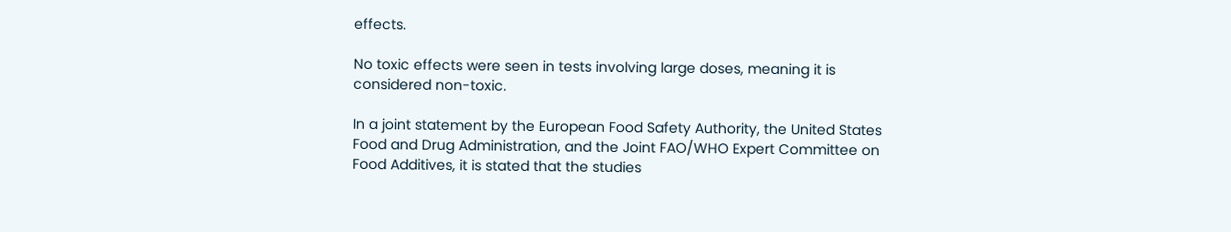effects.

No toxic effects were seen in tests involving large doses, meaning it is considered non-toxic.

In a joint statement by the European Food Safety Authority, the United States Food and Drug Administration, and the Joint FAO/WHO Expert Committee on Food Additives, it is stated that the studies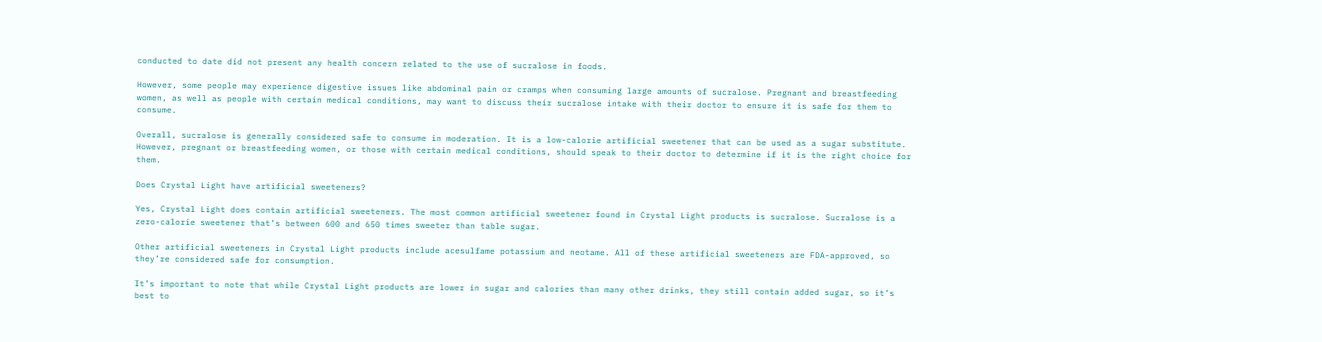conducted to date did not present any health concern related to the use of sucralose in foods.

However, some people may experience digestive issues like abdominal pain or cramps when consuming large amounts of sucralose. Pregnant and breastfeeding women, as well as people with certain medical conditions, may want to discuss their sucralose intake with their doctor to ensure it is safe for them to consume.

Overall, sucralose is generally considered safe to consume in moderation. It is a low-calorie artificial sweetener that can be used as a sugar substitute. However, pregnant or breastfeeding women, or those with certain medical conditions, should speak to their doctor to determine if it is the right choice for them.

Does Crystal Light have artificial sweeteners?

Yes, Crystal Light does contain artificial sweeteners. The most common artificial sweetener found in Crystal Light products is sucralose. Sucralose is a zero-calorie sweetener that’s between 600 and 650 times sweeter than table sugar.

Other artificial sweeteners in Crystal Light products include acesulfame potassium and neotame. All of these artificial sweeteners are FDA-approved, so they’re considered safe for consumption.

It’s important to note that while Crystal Light products are lower in sugar and calories than many other drinks, they still contain added sugar, so it’s best to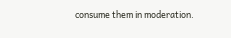consume them in moderation.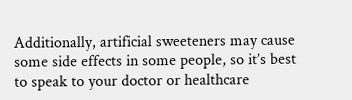Additionally, artificial sweeteners may cause some side effects in some people, so it’s best to speak to your doctor or healthcare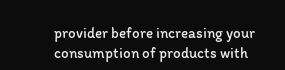provider before increasing your consumption of products with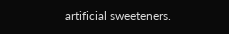artificial sweeteners.